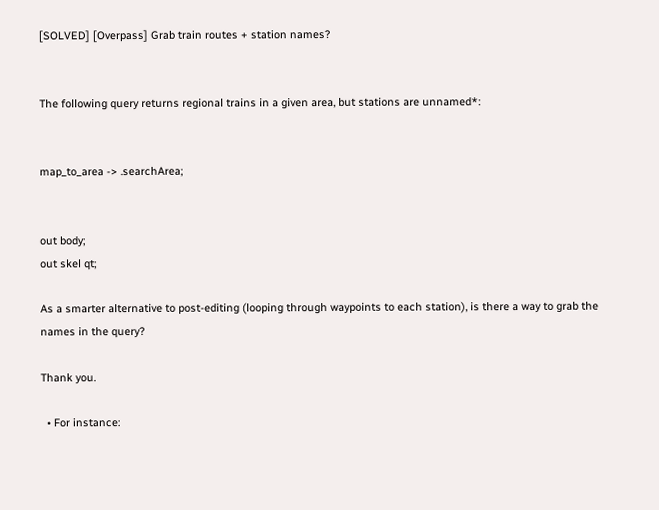[SOLVED] [Overpass] Grab train routes + station names?


The following query returns regional trains in a given area, but stations are unnamed*:


map_to_area -> .searchArea;


out body;
out skel qt;

As a smarter alternative to post-editing (looping through waypoints to each station), is there a way to grab the names in the query?

Thank you.

  • For instance: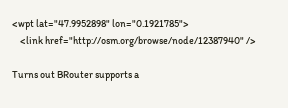<wpt lat="47.9952898" lon="0.1921785">
    <link href="http://osm.org/browse/node/12387940" />

Turns out BRouter supports a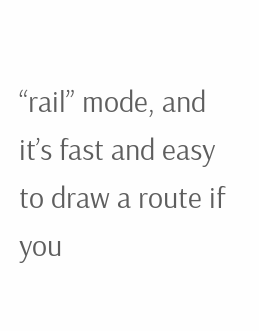“rail” mode, and it’s fast and easy to draw a route if you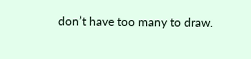don’t have too many to draw.